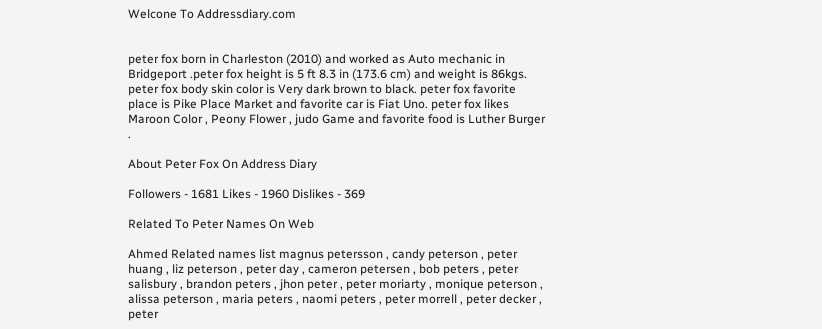Welcone To Addressdiary.com


peter fox born in Charleston (2010) and worked as Auto mechanic in Bridgeport .peter fox height is 5 ft 8.3 in (173.6 cm) and weight is 86kgs. peter fox body skin color is Very dark brown to black. peter fox favorite place is Pike Place Market and favorite car is Fiat Uno. peter fox likes Maroon Color , Peony Flower , judo Game and favorite food is Luther Burger .

About Peter Fox On Address Diary

Followers - 1681 Likes - 1960 Dislikes - 369

Related To Peter Names On Web

Ahmed Related names list magnus petersson , candy peterson , peter huang , liz peterson , peter day , cameron petersen , bob peters , peter salisbury , brandon peters , jhon peter , peter moriarty , monique peterson , alissa peterson , maria peters , naomi peters , peter morrell , peter decker , peter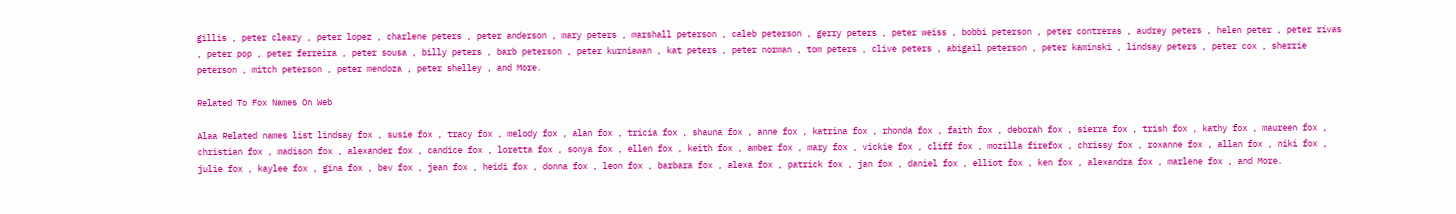gillis , peter cleary , peter lopez , charlene peters , peter anderson , mary peters , marshall peterson , caleb peterson , gerry peters , peter weiss , bobbi peterson , peter contreras , audrey peters , helen peter , peter rivas , peter pop , peter ferreira , peter sousa , billy peters , barb peterson , peter kurniawan , kat peters , peter norman , tom peters , clive peters , abigail peterson , peter kaminski , lindsay peters , peter cox , sherrie peterson , mitch peterson , peter mendoza , peter shelley , and More.

Related To Fox Names On Web

Alaa Related names list lindsay fox , susie fox , tracy fox , melody fox , alan fox , tricia fox , shauna fox , anne fox , katrina fox , rhonda fox , faith fox , deborah fox , sierra fox , trish fox , kathy fox , maureen fox , christian fox , madison fox , alexander fox , candice fox , loretta fox , sonya fox , ellen fox , keith fox , amber fox , mary fox , vickie fox , cliff fox , mozilla firefox , chrissy fox , roxanne fox , allan fox , niki fox , julie fox , kaylee fox , gina fox , bev fox , jean fox , heidi fox , donna fox , leon fox , barbara fox , alexa fox , patrick fox , jan fox , daniel fox , elliot fox , ken fox , alexandra fox , marlene fox , and More.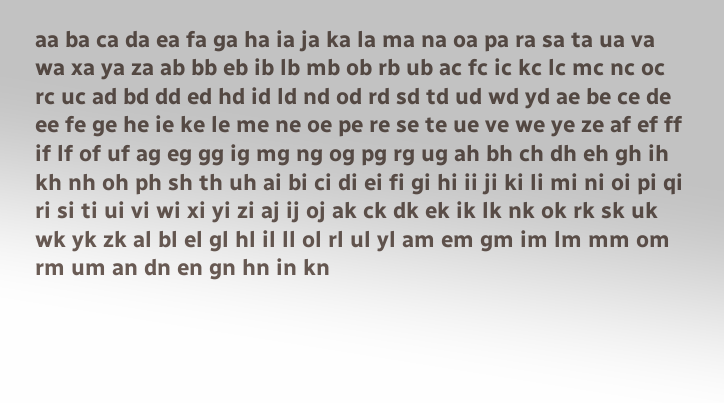aa ba ca da ea fa ga ha ia ja ka la ma na oa pa ra sa ta ua va wa xa ya za ab bb eb ib lb mb ob rb ub ac fc ic kc lc mc nc oc rc uc ad bd dd ed hd id ld nd od rd sd td ud wd yd ae be ce de ee fe ge he ie ke le me ne oe pe re se te ue ve we ye ze af ef ff if lf of uf ag eg gg ig mg ng og pg rg ug ah bh ch dh eh gh ih kh nh oh ph sh th uh ai bi ci di ei fi gi hi ii ji ki li mi ni oi pi qi ri si ti ui vi wi xi yi zi aj ij oj ak ck dk ek ik lk nk ok rk sk uk wk yk zk al bl el gl hl il ll ol rl ul yl am em gm im lm mm om rm um an dn en gn hn in kn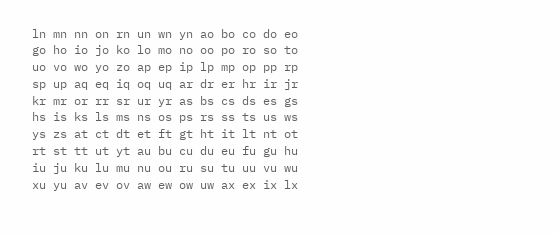ln mn nn on rn un wn yn ao bo co do eo go ho io jo ko lo mo no oo po ro so to uo vo wo yo zo ap ep ip lp mp op pp rp sp up aq eq iq oq uq ar dr er hr ir jr kr mr or rr sr ur yr as bs cs ds es gs hs is ks ls ms ns os ps rs ss ts us ws ys zs at ct dt et ft gt ht it lt nt ot rt st tt ut yt au bu cu du eu fu gu hu iu ju ku lu mu nu ou ru su tu uu vu wu xu yu av ev ov aw ew ow uw ax ex ix lx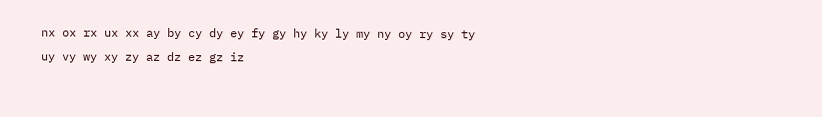nx ox rx ux xx ay by cy dy ey fy gy hy ky ly my ny oy ry sy ty uy vy wy xy zy az dz ez gz iz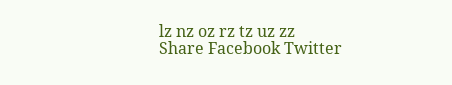lz nz oz rz tz uz zz
Share Facebook Twitter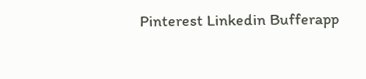Pinterest Linkedin Bufferapp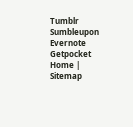Tumblr Sumbleupon Evernote Getpocket
Home | Sitemap